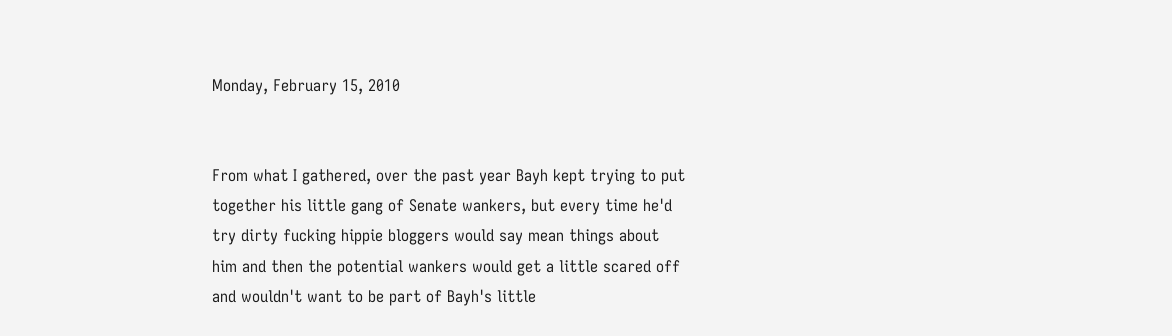Monday, February 15, 2010


From what I gathered, over the past year Bayh kept trying to put together his little gang of Senate wankers, but every time he'd try dirty fucking hippie bloggers would say mean things about him and then the potential wankers would get a little scared off and wouldn't want to be part of Bayh's little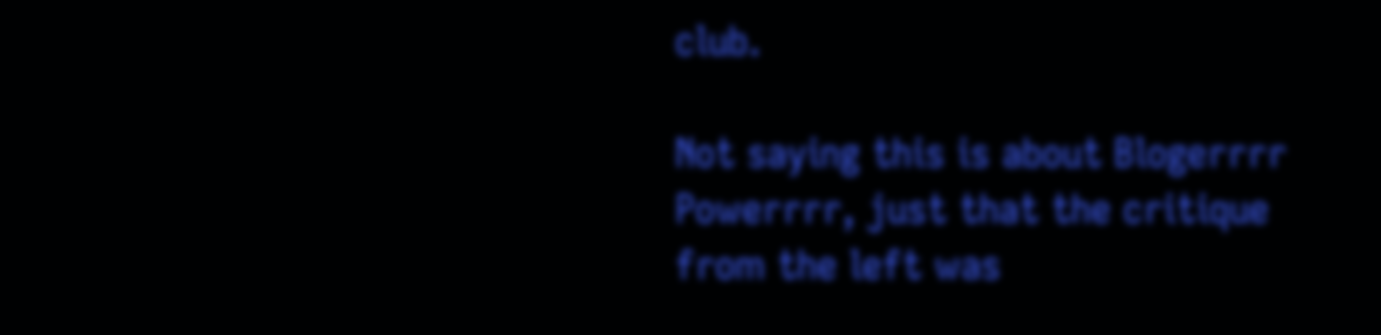club.

Not saying this is about Blogerrrr Powerrrr, just that the critique from the left was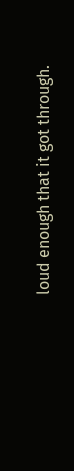loud enough that it got through.